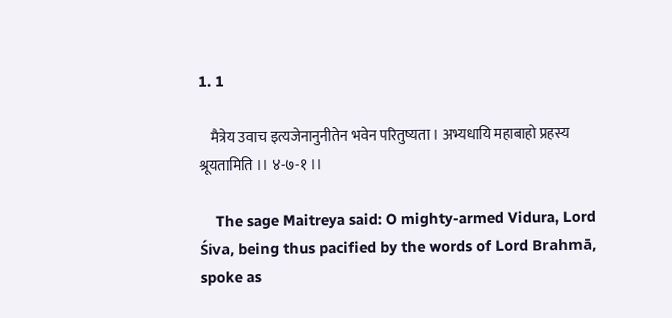1. 1

    मैत्रेय उवाच इत्यजेनानुनीतेन भवेन परितुष्यता । अभ्यधायि महाबाहो प्रहस्य श्रूयतामिति ।। ४-७-१ ।।

    The sage Maitreya said: O mighty-armed Vidura, Lord Śiva, being thus pacified by the words of Lord Brahmā, spoke as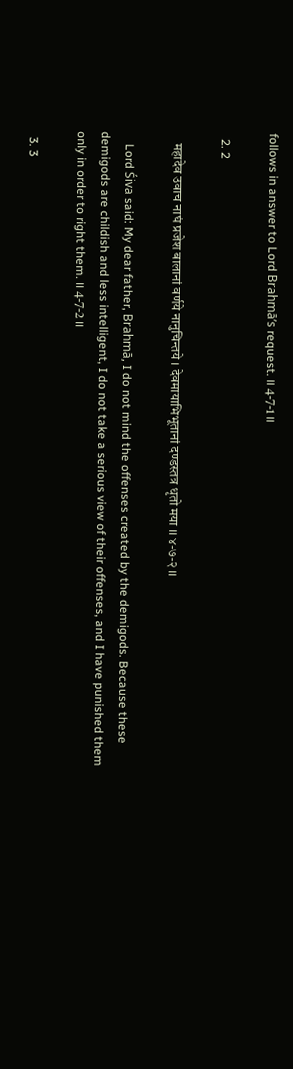follows in answer to Lord Brahmā’s request. ।। 4-7-1 ।।

  2. 2

    महादेव उवाच नाघं प्रजेश बालानां वर्णये नानुचिन्तये । देवमायाभिभूतानां दण्डस्तत्र धृतो मया ।। ४-७-२ ।।

    Lord Śiva said: My dear father, Brahmā, I do not mind the offenses created by the demigods. Because these demigods are childish and less intelligent, I do not take a serious view of their offenses, and I have punished them only in order to right them. ।। 4-7-2 ।।

  3. 3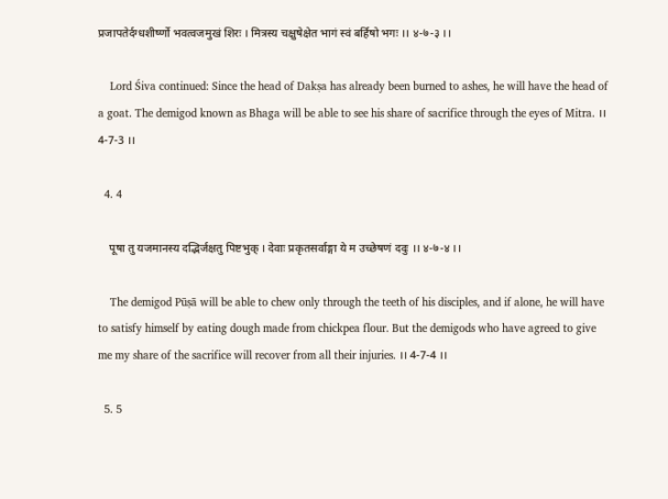प्रजापतेर्दग्धशीर्ष्णो भवत्वजमुखं शिरः । मित्रस्य चक्षुषेक्षेत भागं स्वं बर्हिषो भगः ।। ४-७-३ ।।

    Lord Śiva continued: Since the head of Dakṣa has already been burned to ashes, he will have the head of a goat. The demigod known as Bhaga will be able to see his share of sacrifice through the eyes of Mitra. ।। 4-7-3 ।।

  4. 4

    पूषा तु यजमानस्य दद्भिर्जक्षतु पिष्टभुक् । देवाः प्रकृतसर्वाङ्गा ये म उच्छेषणं ददुः ।। ४-७-४ ।।

    The demigod Pūṣā will be able to chew only through the teeth of his disciples, and if alone, he will have to satisfy himself by eating dough made from chickpea flour. But the demigods who have agreed to give me my share of the sacrifice will recover from all their injuries. ।। 4-7-4 ।।

  5. 5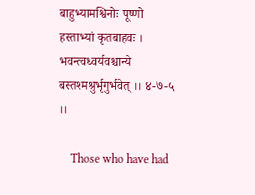बाहुभ्यामश्विनोः पूष्णो हस्ताभ्यां कृतबाहवः । भवन्त्वध्वर्यवश्चान्ये बस्तश्मश्रुर्भृगुर्भवेत् ।। ४-७-५ ।।

    Those who have had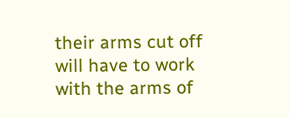their arms cut off will have to work with the arms of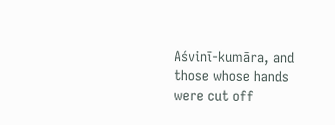Aśvinī-kumāra, and those whose hands were cut off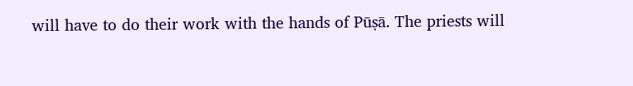will have to do their work with the hands of Pūṣā. The priests will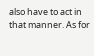also have to act in that manner. As for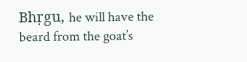Bhṛgu, he will have the beard from the goat’s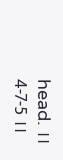head. ।। 4-7-5 ।।